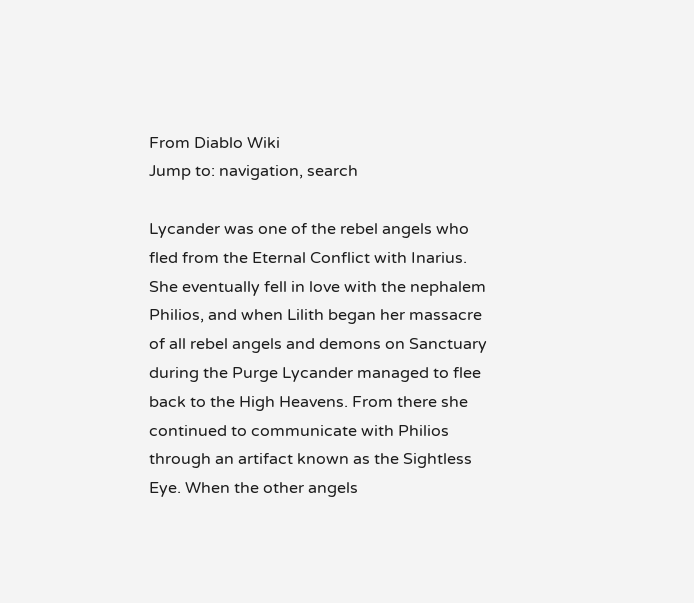From Diablo Wiki
Jump to: navigation, search

Lycander was one of the rebel angels who fled from the Eternal Conflict with Inarius. She eventually fell in love with the nephalem Philios, and when Lilith began her massacre of all rebel angels and demons on Sanctuary during the Purge Lycander managed to flee back to the High Heavens. From there she continued to communicate with Philios through an artifact known as the Sightless Eye. When the other angels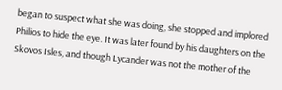began to suspect what she was doing, she stopped and implored Philios to hide the eye. It was later found by his daughters on the Skovos Isles, and though Lycander was not the mother of the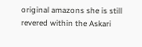original amazons she is still revered within the Askari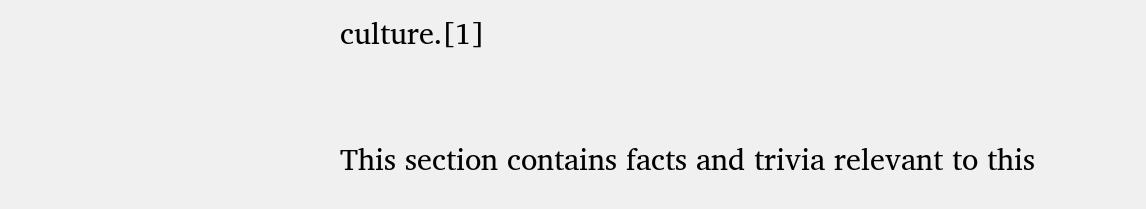culture.[1]


This section contains facts and trivia relevant to this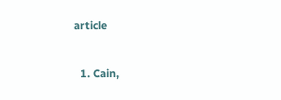article


  1. Cain,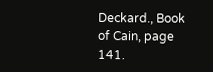Deckard., Book of Cain, page 141.